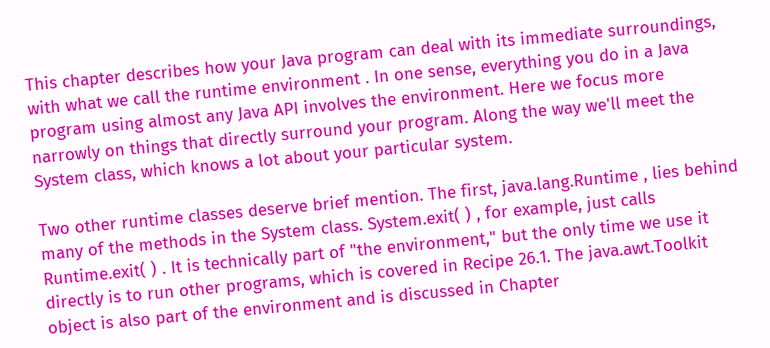This chapter describes how your Java program can deal with its immediate surroundings, with what we call the runtime environment . In one sense, everything you do in a Java program using almost any Java API involves the environment. Here we focus more narrowly on things that directly surround your program. Along the way we'll meet the System class, which knows a lot about your particular system.

Two other runtime classes deserve brief mention. The first, java.lang.Runtime , lies behind many of the methods in the System class. System.exit( ) , for example, just calls Runtime.exit( ) . It is technically part of "the environment," but the only time we use it directly is to run other programs, which is covered in Recipe 26.1. The java.awt.Toolkit object is also part of the environment and is discussed in Chapter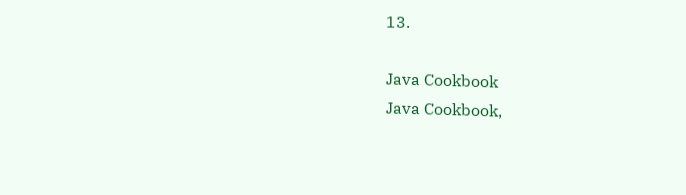13.

Java Cookbook
Java Cookbook,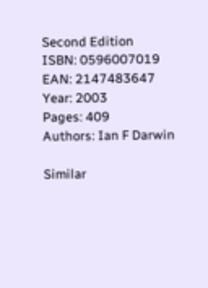Second Edition
ISBN: 0596007019
EAN: 2147483647
Year: 2003
Pages: 409
Authors: Ian F Darwin

Similar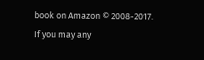book on Amazon © 2008-2017.
If you may any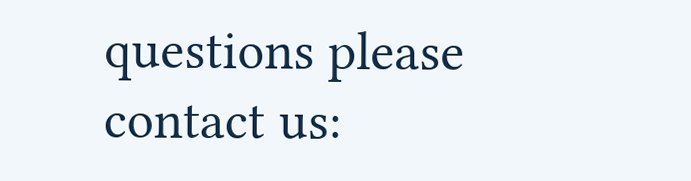questions please contact us: